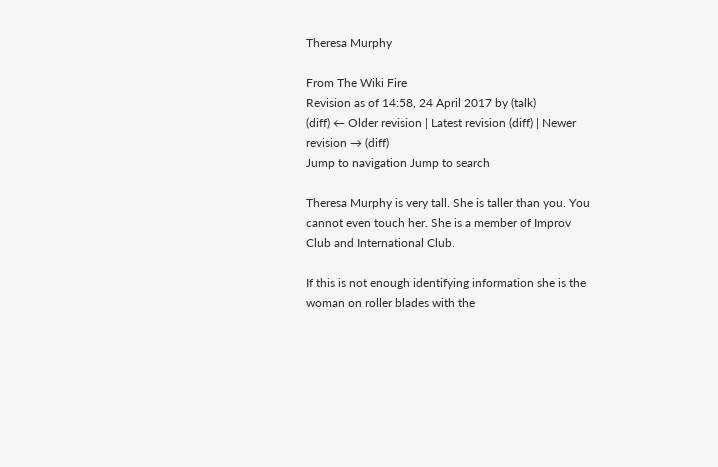Theresa Murphy

From The Wiki Fire
Revision as of 14:58, 24 April 2017 by (talk)
(diff) ← Older revision | Latest revision (diff) | Newer revision → (diff)
Jump to navigation Jump to search

Theresa Murphy is very tall. She is taller than you. You cannot even touch her. She is a member of Improv Club and International Club.

If this is not enough identifying information she is the woman on roller blades with the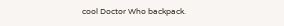cool Doctor Who backpack.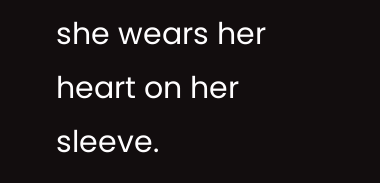she wears her heart on her sleeve.